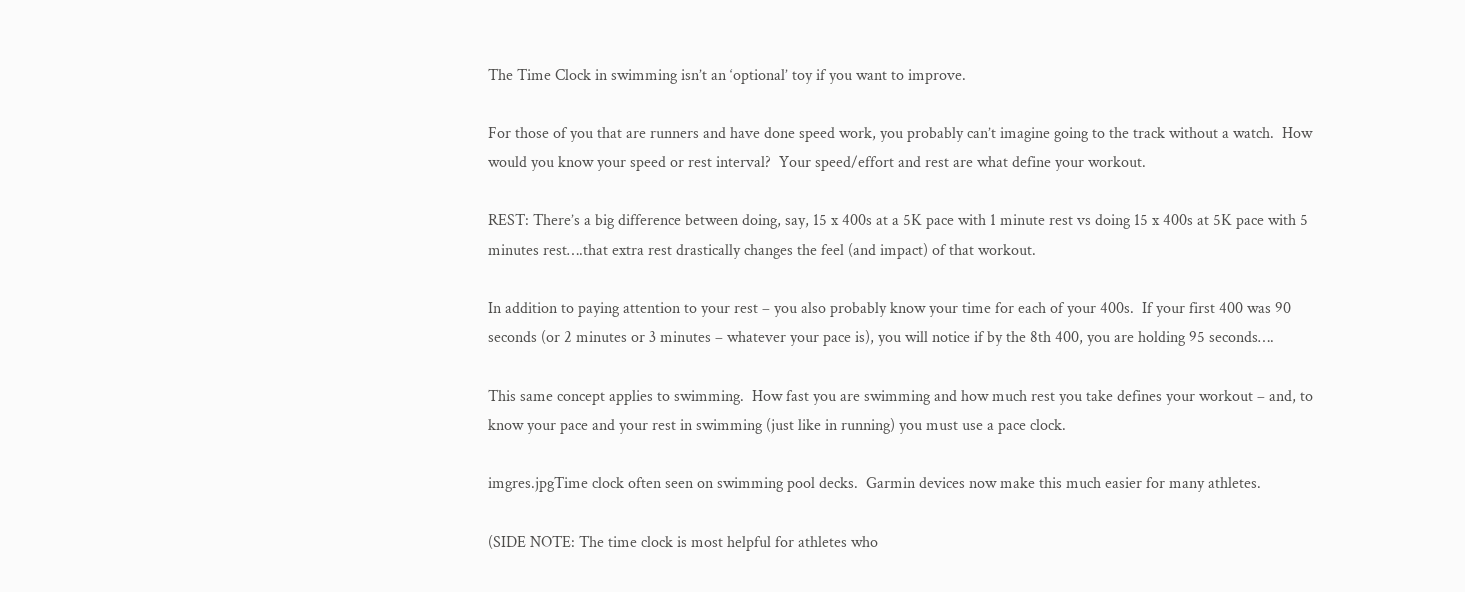The Time Clock in swimming isn’t an ‘optional’ toy if you want to improve.

For those of you that are runners and have done speed work, you probably can’t imagine going to the track without a watch.  How would you know your speed or rest interval?  Your speed/effort and rest are what define your workout.

REST: There’s a big difference between doing, say, 15 x 400s at a 5K pace with 1 minute rest vs doing 15 x 400s at 5K pace with 5 minutes rest….that extra rest drastically changes the feel (and impact) of that workout.

In addition to paying attention to your rest – you also probably know your time for each of your 400s.  If your first 400 was 90 seconds (or 2 minutes or 3 minutes – whatever your pace is), you will notice if by the 8th 400, you are holding 95 seconds….

This same concept applies to swimming.  How fast you are swimming and how much rest you take defines your workout – and, to know your pace and your rest in swimming (just like in running) you must use a pace clock.

imgres.jpgTime clock often seen on swimming pool decks.  Garmin devices now make this much easier for many athletes.

(SIDE NOTE: The time clock is most helpful for athletes who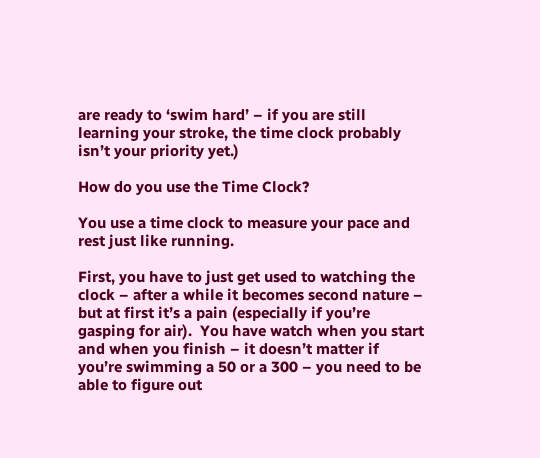are ready to ‘swim hard’ – if you are still learning your stroke, the time clock probably isn’t your priority yet.)

How do you use the Time Clock?

You use a time clock to measure your pace and rest just like running.

First, you have to just get used to watching the clock – after a while it becomes second nature – but at first it’s a pain (especially if you’re gasping for air).  You have watch when you start and when you finish – it doesn’t matter if you’re swimming a 50 or a 300 – you need to be able to figure out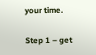your time.

Step 1 – get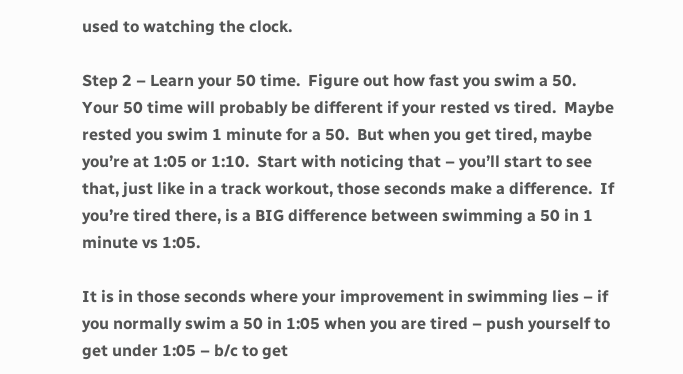used to watching the clock.

Step 2 – Learn your 50 time.  Figure out how fast you swim a 50.  Your 50 time will probably be different if your rested vs tired.  Maybe rested you swim 1 minute for a 50.  But when you get tired, maybe you’re at 1:05 or 1:10.  Start with noticing that – you’ll start to see that, just like in a track workout, those seconds make a difference.  If you’re tired there, is a BIG difference between swimming a 50 in 1 minute vs 1:05.

It is in those seconds where your improvement in swimming lies – if you normally swim a 50 in 1:05 when you are tired – push yourself to get under 1:05 – b/c to get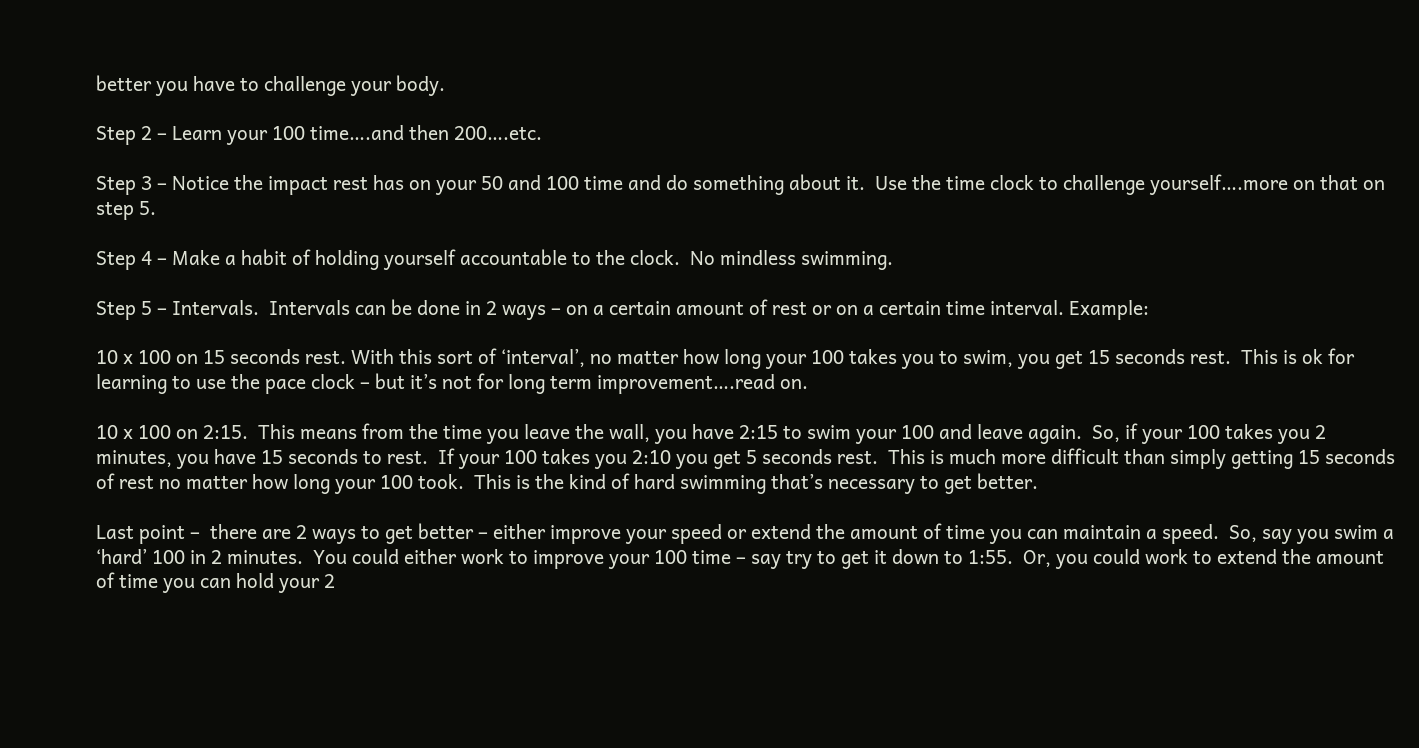better you have to challenge your body.

Step 2 – Learn your 100 time….and then 200….etc.

Step 3 – Notice the impact rest has on your 50 and 100 time and do something about it.  Use the time clock to challenge yourself….more on that on step 5.

Step 4 – Make a habit of holding yourself accountable to the clock.  No mindless swimming.

Step 5 – Intervals.  Intervals can be done in 2 ways – on a certain amount of rest or on a certain time interval. Example:

10 x 100 on 15 seconds rest. With this sort of ‘interval’, no matter how long your 100 takes you to swim, you get 15 seconds rest.  This is ok for learning to use the pace clock – but it’s not for long term improvement….read on.

10 x 100 on 2:15.  This means from the time you leave the wall, you have 2:15 to swim your 100 and leave again.  So, if your 100 takes you 2 minutes, you have 15 seconds to rest.  If your 100 takes you 2:10 you get 5 seconds rest.  This is much more difficult than simply getting 15 seconds of rest no matter how long your 100 took.  This is the kind of hard swimming that’s necessary to get better.

Last point –  there are 2 ways to get better – either improve your speed or extend the amount of time you can maintain a speed.  So, say you swim a ‘hard’ 100 in 2 minutes.  You could either work to improve your 100 time – say try to get it down to 1:55.  Or, you could work to extend the amount of time you can hold your 2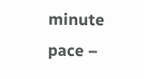minute pace –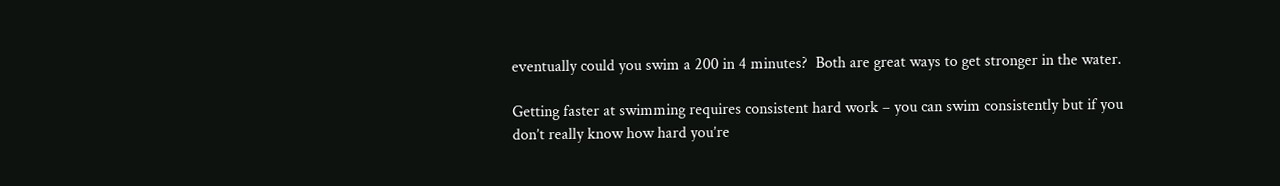eventually could you swim a 200 in 4 minutes?  Both are great ways to get stronger in the water.

Getting faster at swimming requires consistent hard work – you can swim consistently but if you don’t really know how hard you’re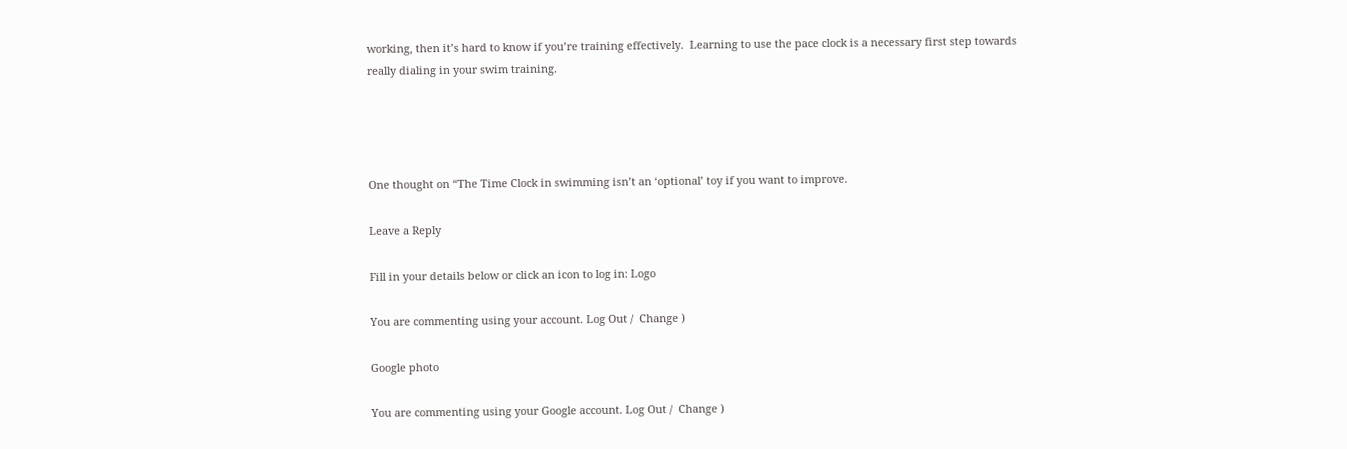working, then it’s hard to know if you’re training effectively.  Learning to use the pace clock is a necessary first step towards really dialing in your swim training.




One thought on “The Time Clock in swimming isn’t an ‘optional’ toy if you want to improve.

Leave a Reply

Fill in your details below or click an icon to log in: Logo

You are commenting using your account. Log Out /  Change )

Google photo

You are commenting using your Google account. Log Out /  Change )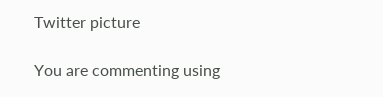Twitter picture

You are commenting using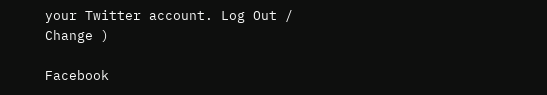your Twitter account. Log Out /  Change )

Facebook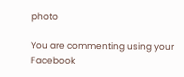photo

You are commenting using your Facebook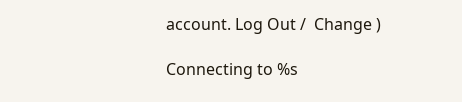account. Log Out /  Change )

Connecting to %s